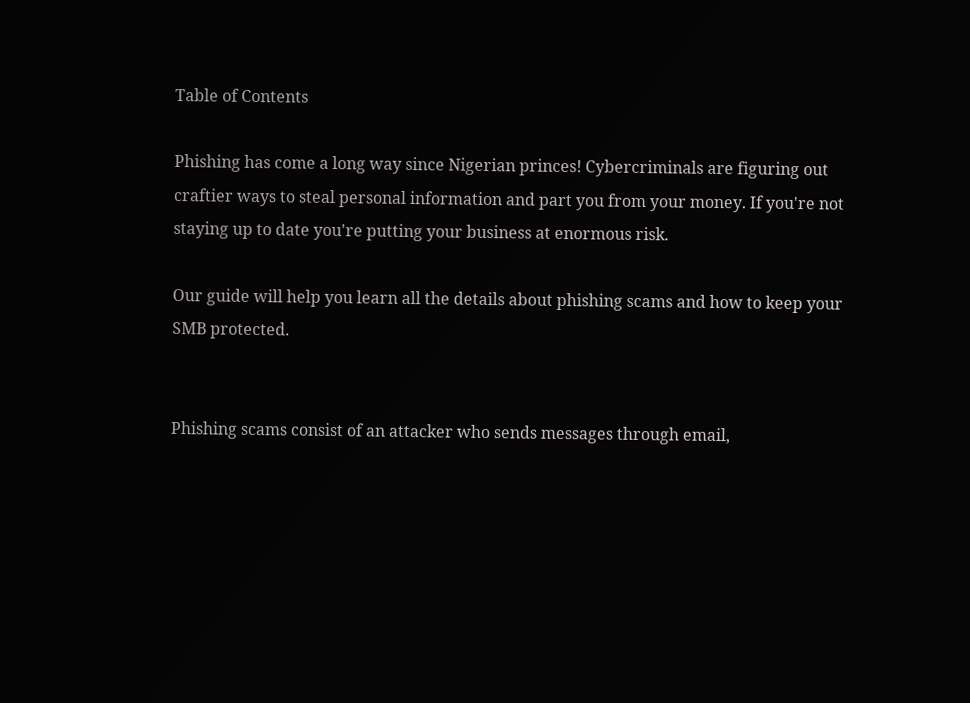Table of Contents

Phishing has come a long way since Nigerian princes! Cybercriminals are figuring out craftier ways to steal personal information and part you from your money. If you're not staying up to date you're putting your business at enormous risk.

Our guide will help you learn all the details about phishing scams and how to keep your SMB protected.


Phishing scams consist of an attacker who sends messages through email,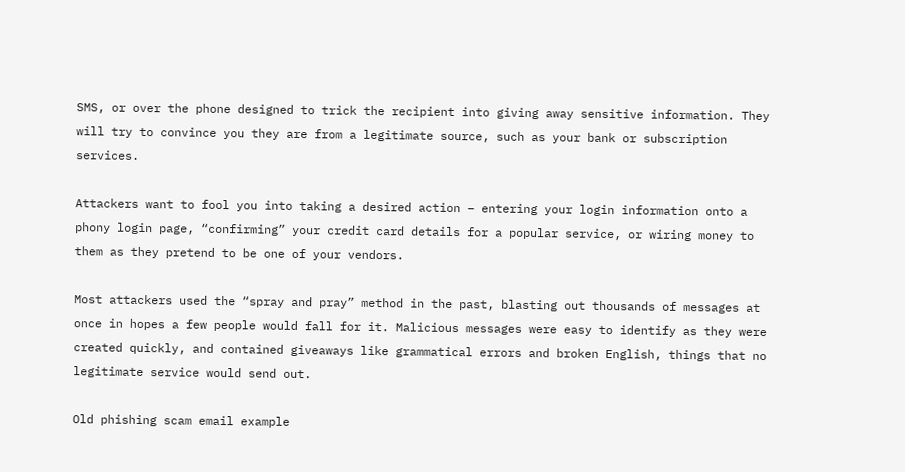SMS, or over the phone designed to trick the recipient into giving away sensitive information. They will try to convince you they are from a legitimate source, such as your bank or subscription services.

Attackers want to fool you into taking a desired action – entering your login information onto a phony login page, “confirming” your credit card details for a popular service, or wiring money to them as they pretend to be one of your vendors.

Most attackers used the “spray and pray” method in the past, blasting out thousands of messages at once in hopes a few people would fall for it. Malicious messages were easy to identify as they were created quickly, and contained giveaways like grammatical errors and broken English, things that no legitimate service would send out.

Old phishing scam email example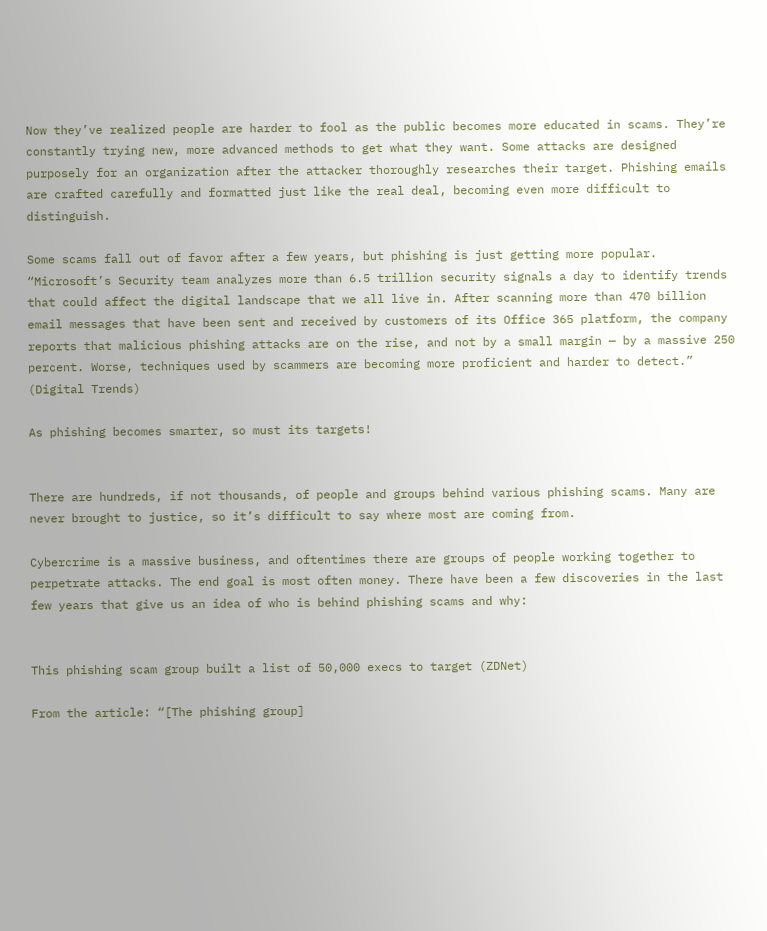Now they’ve realized people are harder to fool as the public becomes more educated in scams. They’re constantly trying new, more advanced methods to get what they want. Some attacks are designed purposely for an organization after the attacker thoroughly researches their target. Phishing emails are crafted carefully and formatted just like the real deal, becoming even more difficult to distinguish.

Some scams fall out of favor after a few years, but phishing is just getting more popular. “Microsoft’s Security team analyzes more than 6.5 trillion security signals a day to identify trends that could affect the digital landscape that we all live in. After scanning more than 470 billion email messages that have been sent and received by customers of its Office 365 platform, the company reports that malicious phishing attacks are on the rise, and not by a small margin — by a massive 250 percent. Worse, techniques used by scammers are becoming more proficient and harder to detect.” (Digital Trends)

As phishing becomes smarter, so must its targets!


There are hundreds, if not thousands, of people and groups behind various phishing scams. Many are never brought to justice, so it’s difficult to say where most are coming from.

Cybercrime is a massive business, and oftentimes there are groups of people working together to perpetrate attacks. The end goal is most often money. There have been a few discoveries in the last few years that give us an idea of who is behind phishing scams and why:


This phishing scam group built a list of 50,000 execs to target (ZDNet)

From the article: “[The phishing group]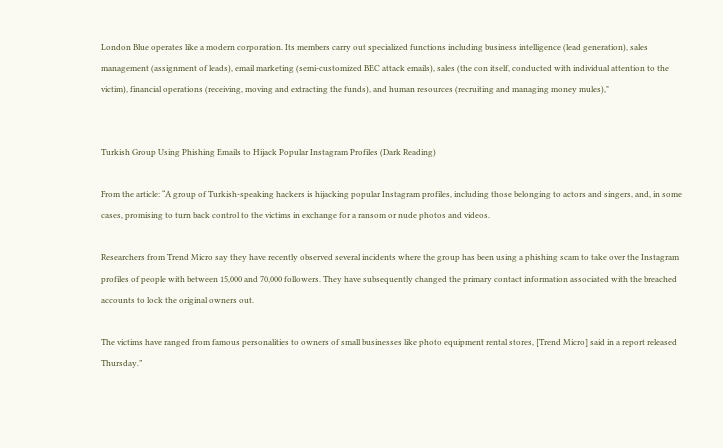London Blue operates like a modern corporation. Its members carry out specialized functions including business intelligence (lead generation), sales management (assignment of leads), email marketing (semi-customized BEC attack emails), sales (the con itself, conducted with individual attention to the victim), financial operations (receiving, moving and extracting the funds), and human resources (recruiting and managing money mules),"


Turkish Group Using Phishing Emails to Hijack Popular Instagram Profiles (Dark Reading)

From the article: “A group of Turkish-speaking hackers is hijacking popular Instagram profiles, including those belonging to actors and singers, and, in some cases, promising to turn back control to the victims in exchange for a ransom or nude photos and videos.

Researchers from Trend Micro say they have recently observed several incidents where the group has been using a phishing scam to take over the Instagram profiles of people with between 15,000 and 70,000 followers. They have subsequently changed the primary contact information associated with the breached accounts to lock the original owners out.

The victims have ranged from famous personalities to owners of small businesses like photo equipment rental stores, [Trend Micro] said in a report released Thursday.”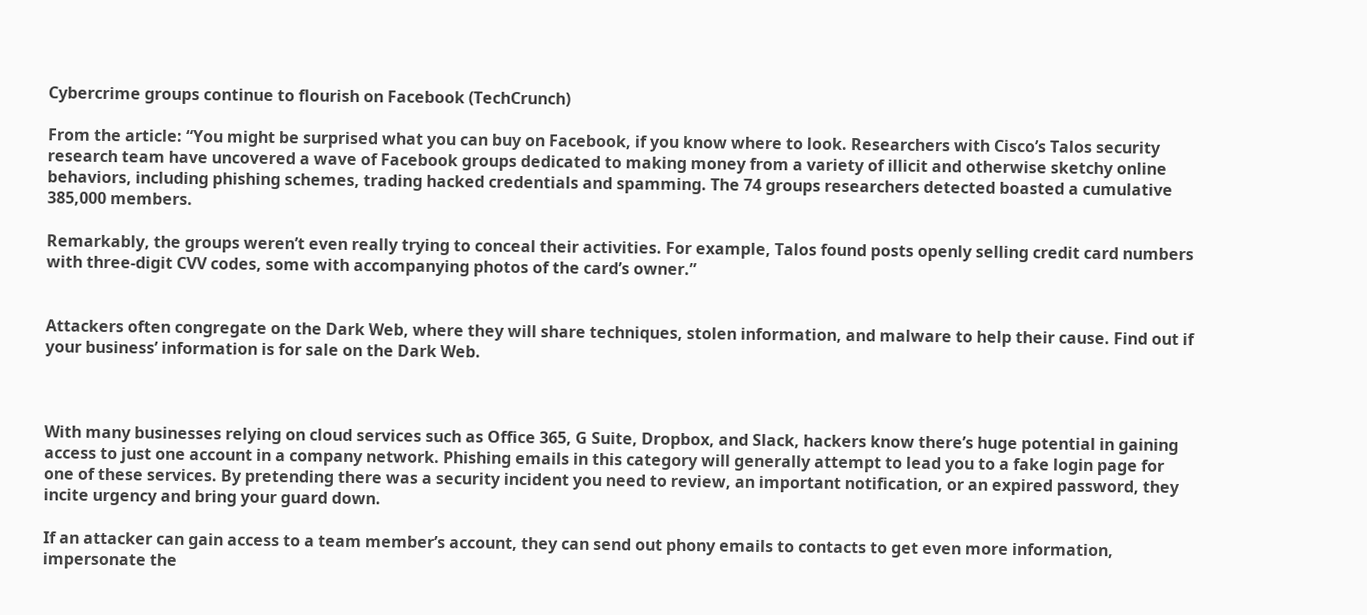Cybercrime groups continue to flourish on Facebook (TechCrunch)

From the article: “You might be surprised what you can buy on Facebook, if you know where to look. Researchers with Cisco’s Talos security research team have uncovered a wave of Facebook groups dedicated to making money from a variety of illicit and otherwise sketchy online behaviors, including phishing schemes, trading hacked credentials and spamming. The 74 groups researchers detected boasted a cumulative 385,000 members.

Remarkably, the groups weren’t even really trying to conceal their activities. For example, Talos found posts openly selling credit card numbers with three-digit CVV codes, some with accompanying photos of the card’s owner.”


Attackers often congregate on the Dark Web, where they will share techniques, stolen information, and malware to help their cause. Find out if your business’ information is for sale on the Dark Web.



With many businesses relying on cloud services such as Office 365, G Suite, Dropbox, and Slack, hackers know there’s huge potential in gaining access to just one account in a company network. Phishing emails in this category will generally attempt to lead you to a fake login page for one of these services. By pretending there was a security incident you need to review, an important notification, or an expired password, they incite urgency and bring your guard down.

If an attacker can gain access to a team member’s account, they can send out phony emails to contacts to get even more information, impersonate the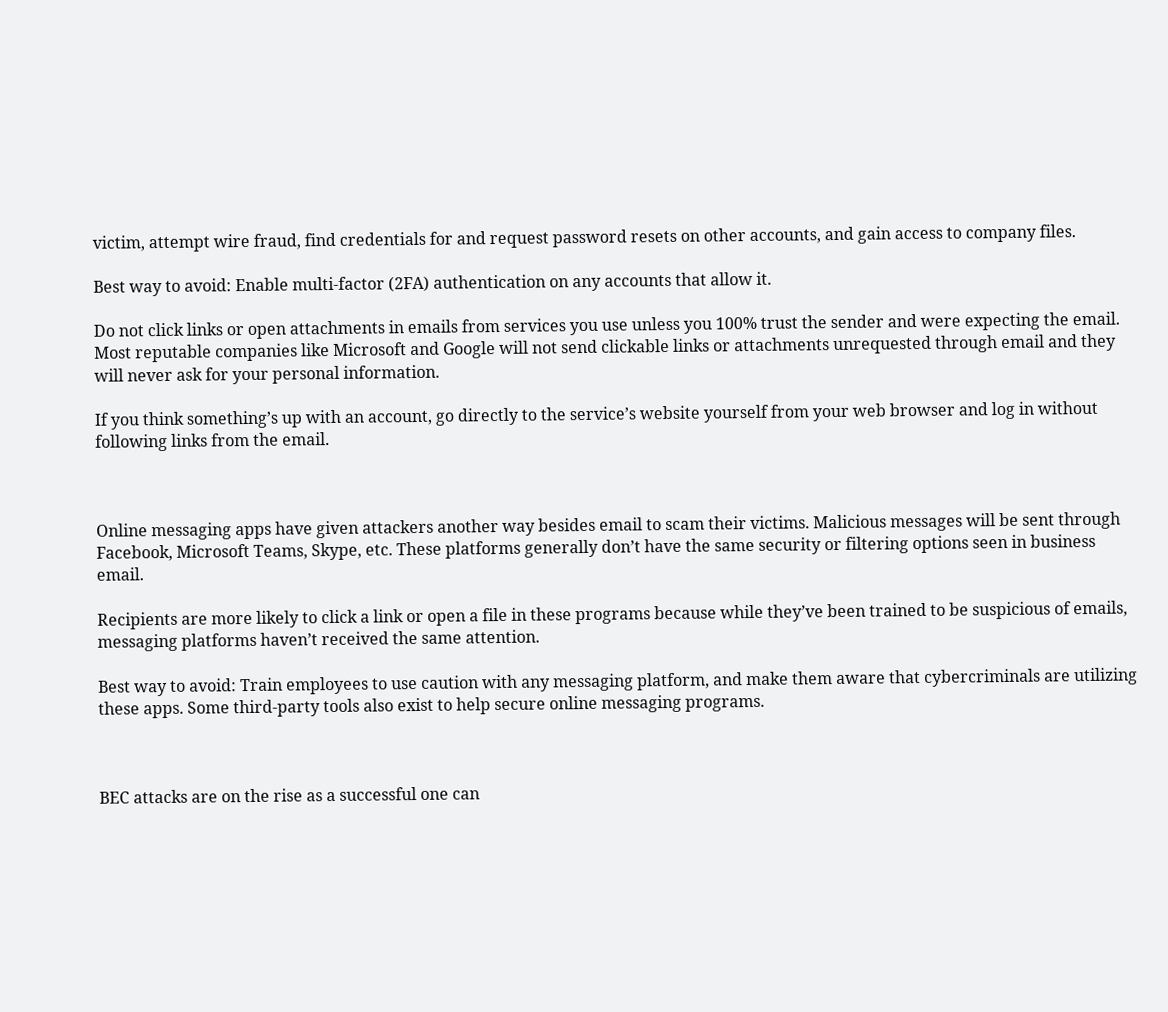victim, attempt wire fraud, find credentials for and request password resets on other accounts, and gain access to company files.

Best way to avoid: Enable multi-factor (2FA) authentication on any accounts that allow it.

Do not click links or open attachments in emails from services you use unless you 100% trust the sender and were expecting the email. Most reputable companies like Microsoft and Google will not send clickable links or attachments unrequested through email and they will never ask for your personal information.

If you think something’s up with an account, go directly to the service’s website yourself from your web browser and log in without following links from the email.



Online messaging apps have given attackers another way besides email to scam their victims. Malicious messages will be sent through Facebook, Microsoft Teams, Skype, etc. These platforms generally don’t have the same security or filtering options seen in business email.

Recipients are more likely to click a link or open a file in these programs because while they’ve been trained to be suspicious of emails, messaging platforms haven’t received the same attention.

Best way to avoid: Train employees to use caution with any messaging platform, and make them aware that cybercriminals are utilizing these apps. Some third-party tools also exist to help secure online messaging programs.



BEC attacks are on the rise as a successful one can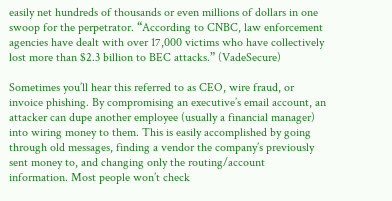easily net hundreds of thousands or even millions of dollars in one swoop for the perpetrator. “According to CNBC, law enforcement agencies have dealt with over 17,000 victims who have collectively lost more than $2.3 billion to BEC attacks.” (VadeSecure)

Sometimes you’ll hear this referred to as CEO, wire fraud, or invoice phishing. By compromising an executive’s email account, an attacker can dupe another employee (usually a financial manager) into wiring money to them. This is easily accomplished by going through old messages, finding a vendor the company’s previously sent money to, and changing only the routing/account information. Most people won’t check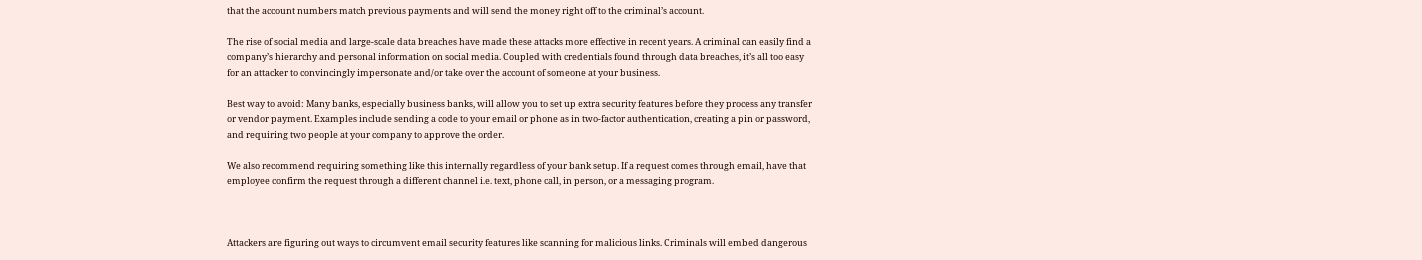that the account numbers match previous payments and will send the money right off to the criminal’s account.

The rise of social media and large-scale data breaches have made these attacks more effective in recent years. A criminal can easily find a company’s hierarchy and personal information on social media. Coupled with credentials found through data breaches, it’s all too easy for an attacker to convincingly impersonate and/or take over the account of someone at your business.

Best way to avoid: Many banks, especially business banks, will allow you to set up extra security features before they process any transfer or vendor payment. Examples include sending a code to your email or phone as in two-factor authentication, creating a pin or password, and requiring two people at your company to approve the order.

We also recommend requiring something like this internally regardless of your bank setup. If a request comes through email, have that employee confirm the request through a different channel i.e. text, phone call, in person, or a messaging program.



Attackers are figuring out ways to circumvent email security features like scanning for malicious links. Criminals will embed dangerous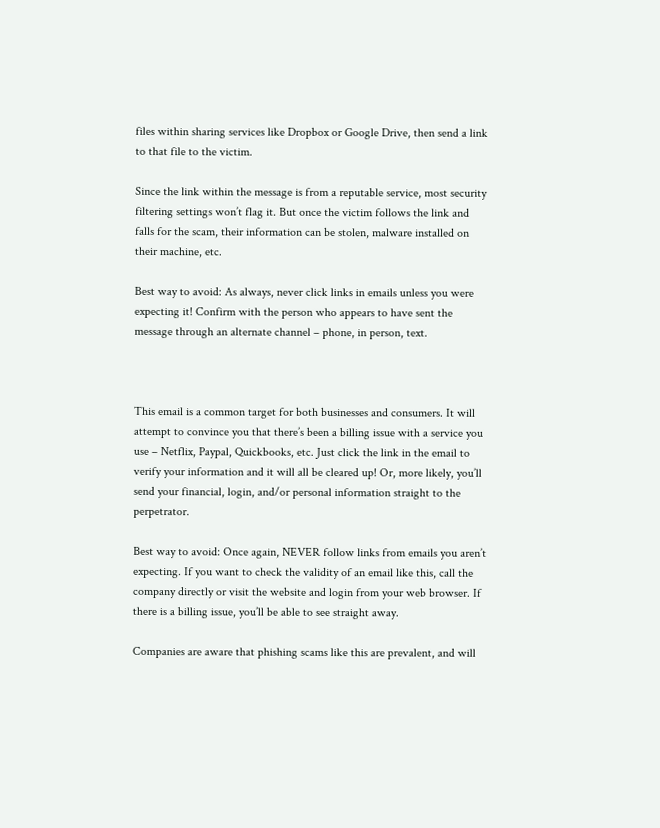files within sharing services like Dropbox or Google Drive, then send a link to that file to the victim.

Since the link within the message is from a reputable service, most security filtering settings won’t flag it. But once the victim follows the link and falls for the scam, their information can be stolen, malware installed on their machine, etc.

Best way to avoid: As always, never click links in emails unless you were expecting it! Confirm with the person who appears to have sent the message through an alternate channel – phone, in person, text.



This email is a common target for both businesses and consumers. It will attempt to convince you that there’s been a billing issue with a service you use – Netflix, Paypal, Quickbooks, etc. Just click the link in the email to verify your information and it will all be cleared up! Or, more likely, you’ll send your financial, login, and/or personal information straight to the perpetrator.

Best way to avoid: Once again, NEVER follow links from emails you aren’t expecting. If you want to check the validity of an email like this, call the company directly or visit the website and login from your web browser. If there is a billing issue, you’ll be able to see straight away.

Companies are aware that phishing scams like this are prevalent, and will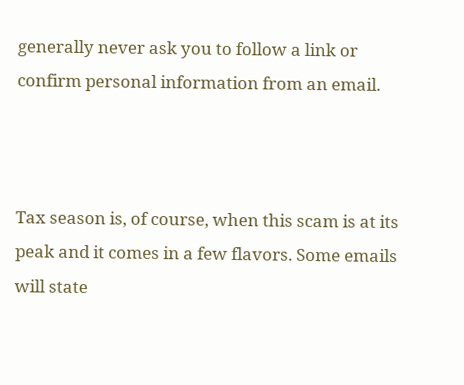generally never ask you to follow a link or confirm personal information from an email.



Tax season is, of course, when this scam is at its peak and it comes in a few flavors. Some emails will state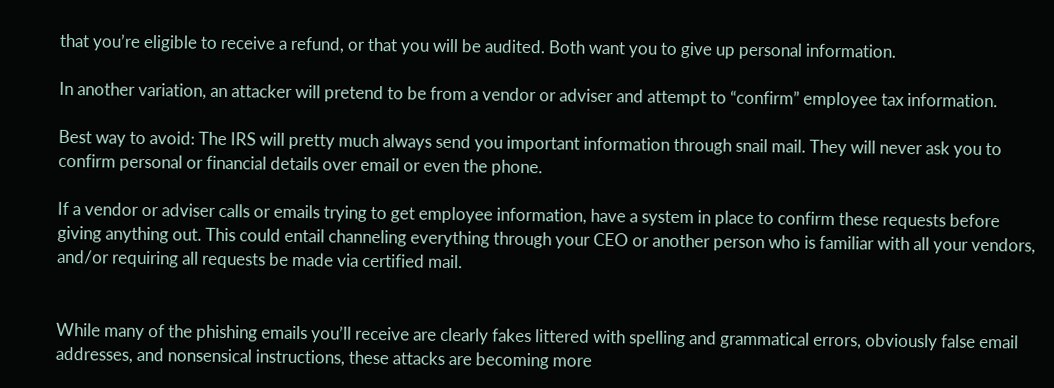that you’re eligible to receive a refund, or that you will be audited. Both want you to give up personal information.

In another variation, an attacker will pretend to be from a vendor or adviser and attempt to “confirm” employee tax information.

Best way to avoid: The IRS will pretty much always send you important information through snail mail. They will never ask you to confirm personal or financial details over email or even the phone.

If a vendor or adviser calls or emails trying to get employee information, have a system in place to confirm these requests before giving anything out. This could entail channeling everything through your CEO or another person who is familiar with all your vendors, and/or requiring all requests be made via certified mail.


While many of the phishing emails you’ll receive are clearly fakes littered with spelling and grammatical errors, obviously false email addresses, and nonsensical instructions, these attacks are becoming more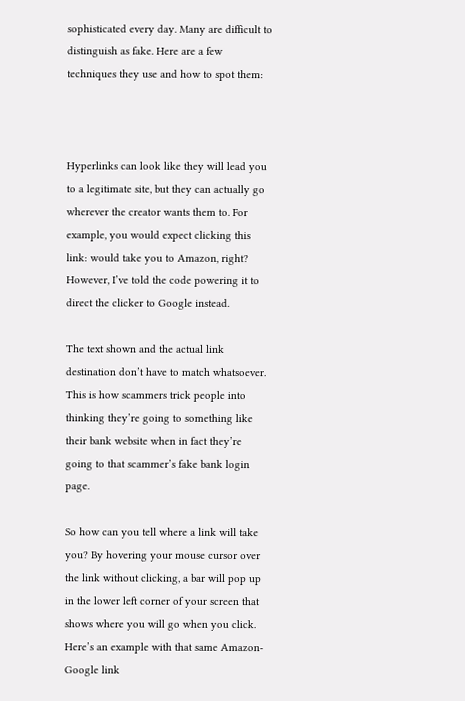sophisticated every day. Many are difficult to distinguish as fake. Here are a few techniques they use and how to spot them:



Hyperlinks can look like they will lead you to a legitimate site, but they can actually go wherever the creator wants them to. For example, you would expect clicking this link: would take you to Amazon, right? However, I’ve told the code powering it to direct the clicker to Google instead.

The text shown and the actual link destination don’t have to match whatsoever. This is how scammers trick people into thinking they’re going to something like their bank website when in fact they’re going to that scammer’s fake bank login page.

So how can you tell where a link will take you? By hovering your mouse cursor over the link without clicking, a bar will pop up in the lower left corner of your screen that shows where you will go when you click. Here’s an example with that same Amazon-Google link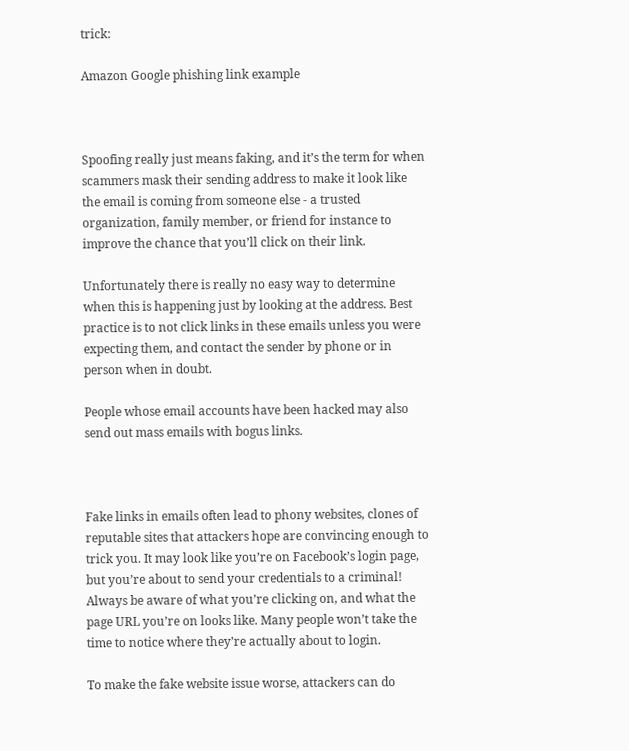trick:

Amazon Google phishing link example



Spoofing really just means faking, and it’s the term for when scammers mask their sending address to make it look like the email is coming from someone else - a trusted organization, family member, or friend for instance to improve the chance that you’ll click on their link.

Unfortunately there is really no easy way to determine when this is happening just by looking at the address. Best practice is to not click links in these emails unless you were expecting them, and contact the sender by phone or in person when in doubt.

People whose email accounts have been hacked may also send out mass emails with bogus links.



Fake links in emails often lead to phony websites, clones of reputable sites that attackers hope are convincing enough to trick you. It may look like you’re on Facebook’s login page, but you’re about to send your credentials to a criminal! Always be aware of what you’re clicking on, and what the page URL you’re on looks like. Many people won’t take the time to notice where they’re actually about to login.

To make the fake website issue worse, attackers can do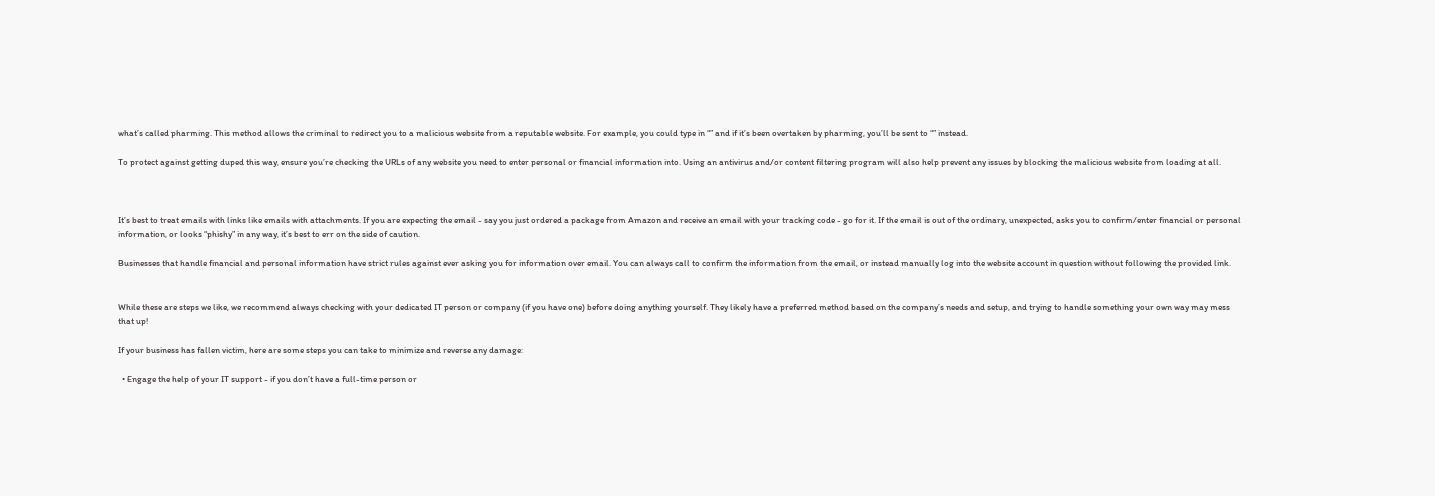what’s called pharming. This method allows the criminal to redirect you to a malicious website from a reputable website. For example, you could type in “” and if it’s been overtaken by pharming, you’ll be sent to “” instead.

To protect against getting duped this way, ensure you’re checking the URLs of any website you need to enter personal or financial information into. Using an antivirus and/or content filtering program will also help prevent any issues by blocking the malicious website from loading at all.



It’s best to treat emails with links like emails with attachments. If you are expecting the email - say you just ordered a package from Amazon and receive an email with your tracking code - go for it. If the email is out of the ordinary, unexpected, asks you to confirm/enter financial or personal information, or looks “phishy” in any way, it’s best to err on the side of caution.

Businesses that handle financial and personal information have strict rules against ever asking you for information over email. You can always call to confirm the information from the email, or instead manually log into the website account in question without following the provided link.


While these are steps we like, we recommend always checking with your dedicated IT person or company (if you have one) before doing anything yourself. They likely have a preferred method based on the company’s needs and setup, and trying to handle something your own way may mess that up!

If your business has fallen victim, here are some steps you can take to minimize and reverse any damage:

  • Engage the help of your IT support - if you don’t have a full-time person or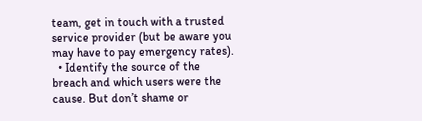team, get in touch with a trusted service provider (but be aware you may have to pay emergency rates).
  • Identify the source of the breach and which users were the cause. But don’t shame or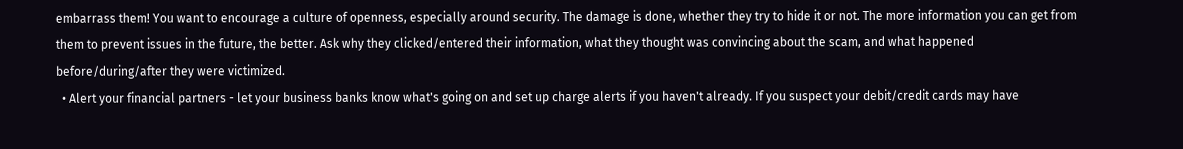embarrass them! You want to encourage a culture of openness, especially around security. The damage is done, whether they try to hide it or not. The more information you can get from them to prevent issues in the future, the better. Ask why they clicked/entered their information, what they thought was convincing about the scam, and what happened before/during/after they were victimized.
  • Alert your financial partners - let your business banks know what's going on and set up charge alerts if you haven't already. If you suspect your debit/credit cards may have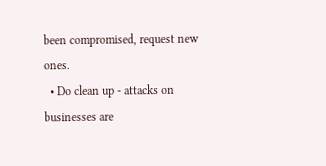been compromised, request new ones.
  • Do clean up - attacks on businesses are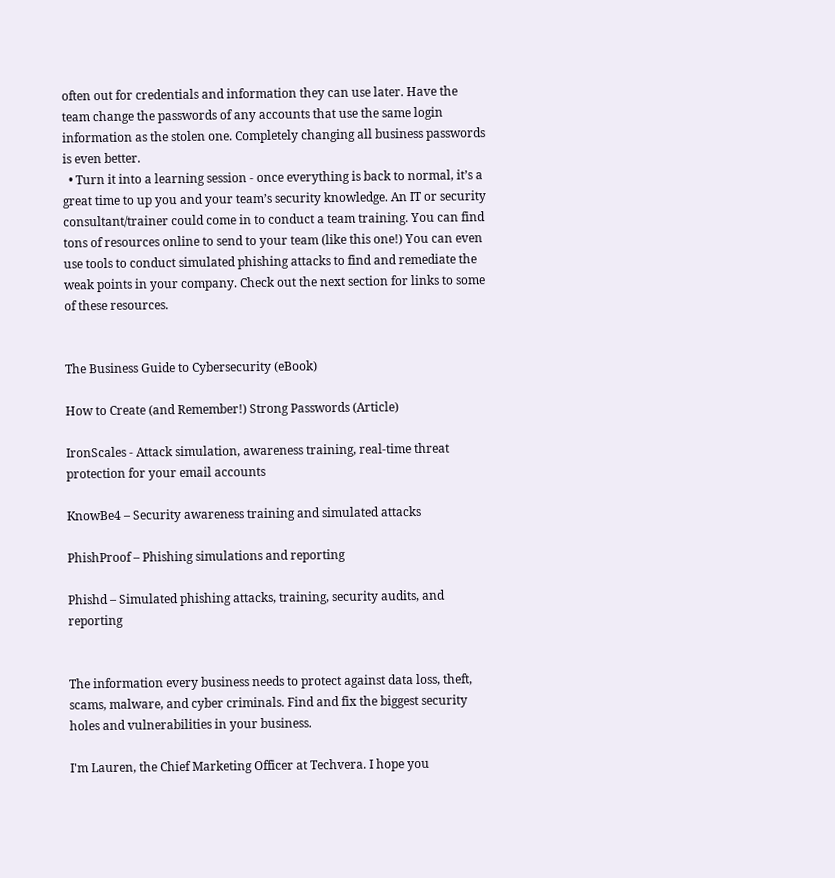often out for credentials and information they can use later. Have the team change the passwords of any accounts that use the same login information as the stolen one. Completely changing all business passwords is even better.
  • Turn it into a learning session - once everything is back to normal, it’s a great time to up you and your team’s security knowledge. An IT or security consultant/trainer could come in to conduct a team training. You can find tons of resources online to send to your team (like this one!) You can even use tools to conduct simulated phishing attacks to find and remediate the weak points in your company. Check out the next section for links to some of these resources.


The Business Guide to Cybersecurity (eBook)

How to Create (and Remember!) Strong Passwords (Article)

IronScales - Attack simulation, awareness training, real-time threat protection for your email accounts

KnowBe4 – Security awareness training and simulated attacks

PhishProof – Phishing simulations and reporting

Phishd – Simulated phishing attacks, training, security audits, and reporting


The information every business needs to protect against data loss, theft, scams, malware, and cyber criminals. Find and fix the biggest security holes and vulnerabilities in your business.

I'm Lauren, the Chief Marketing Officer at Techvera. I hope you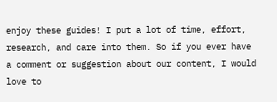enjoy these guides! I put a lot of time, effort, research, and care into them. So if you ever have a comment or suggestion about our content, I would love to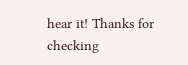hear it! Thanks for checking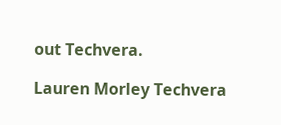out Techvera.

Lauren Morley Techvera